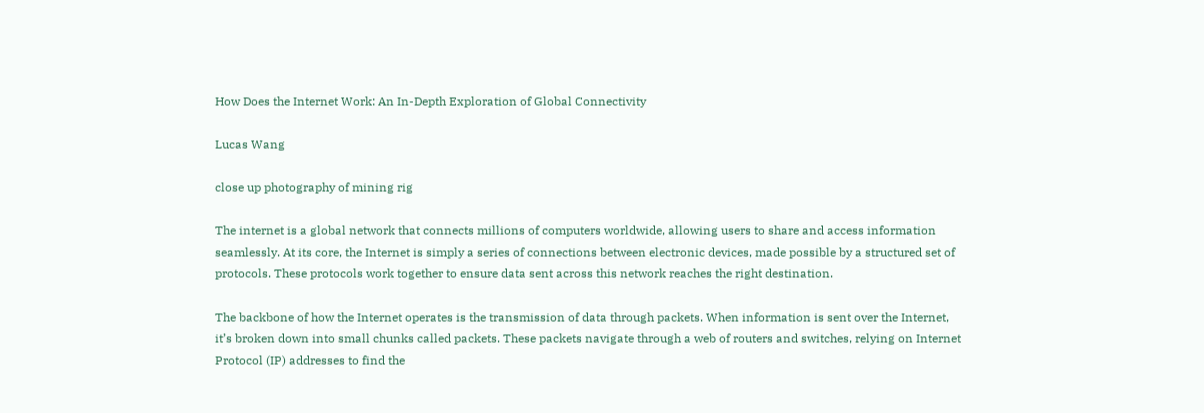How Does the Internet Work: An In-Depth Exploration of Global Connectivity

Lucas Wang

close up photography of mining rig

The internet is a global network that connects millions of computers worldwide, allowing users to share and access information seamlessly. At its core, the Internet is simply a series of connections between electronic devices, made possible by a structured set of protocols. These protocols work together to ensure data sent across this network reaches the right destination.

The backbone of how the Internet operates is the transmission of data through packets. When information is sent over the Internet, it’s broken down into small chunks called packets. These packets navigate through a web of routers and switches, relying on Internet Protocol (IP) addresses to find the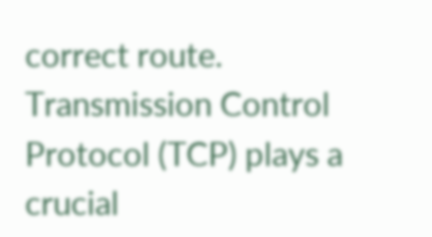correct route. Transmission Control Protocol (TCP) plays a crucial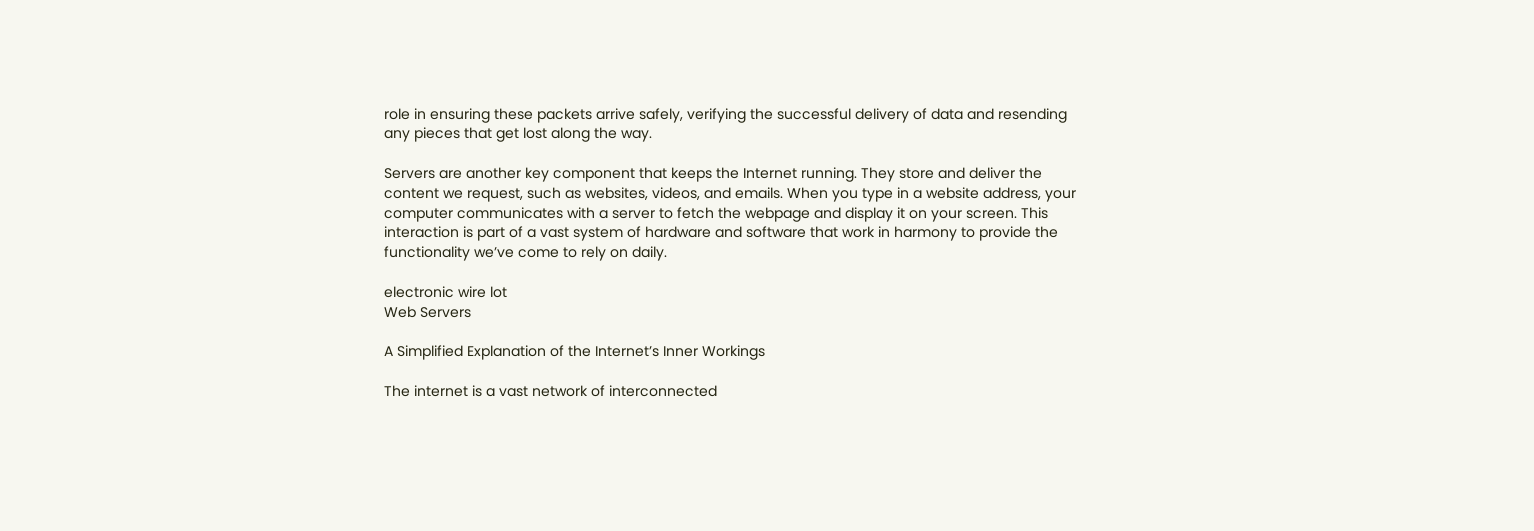role in ensuring these packets arrive safely, verifying the successful delivery of data and resending any pieces that get lost along the way.

Servers are another key component that keeps the Internet running. They store and deliver the content we request, such as websites, videos, and emails. When you type in a website address, your computer communicates with a server to fetch the webpage and display it on your screen. This interaction is part of a vast system of hardware and software that work in harmony to provide the functionality we’ve come to rely on daily.

electronic wire lot
Web Servers

A Simplified Explanation of the Internet’s Inner Workings

The internet is a vast network of interconnected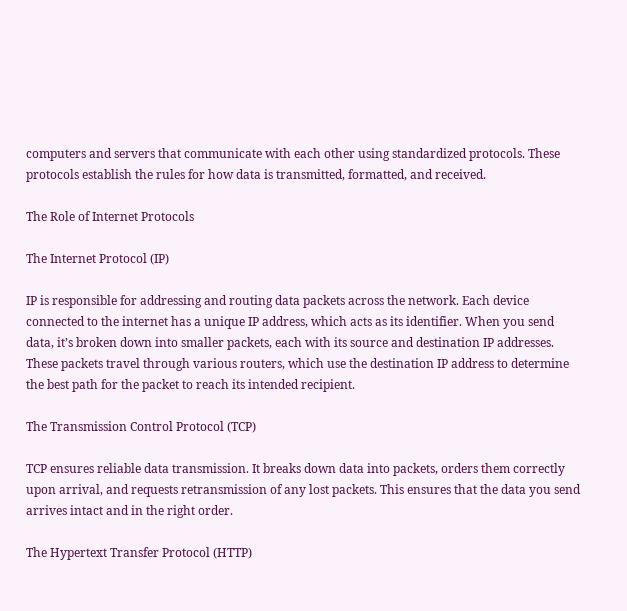computers and servers that communicate with each other using standardized protocols. These protocols establish the rules for how data is transmitted, formatted, and received.

The Role of Internet Protocols

The Internet Protocol (IP)

IP is responsible for addressing and routing data packets across the network. Each device connected to the internet has a unique IP address, which acts as its identifier. When you send data, it’s broken down into smaller packets, each with its source and destination IP addresses. These packets travel through various routers, which use the destination IP address to determine the best path for the packet to reach its intended recipient.

The Transmission Control Protocol (TCP)

TCP ensures reliable data transmission. It breaks down data into packets, orders them correctly upon arrival, and requests retransmission of any lost packets. This ensures that the data you send arrives intact and in the right order.

The Hypertext Transfer Protocol (HTTP)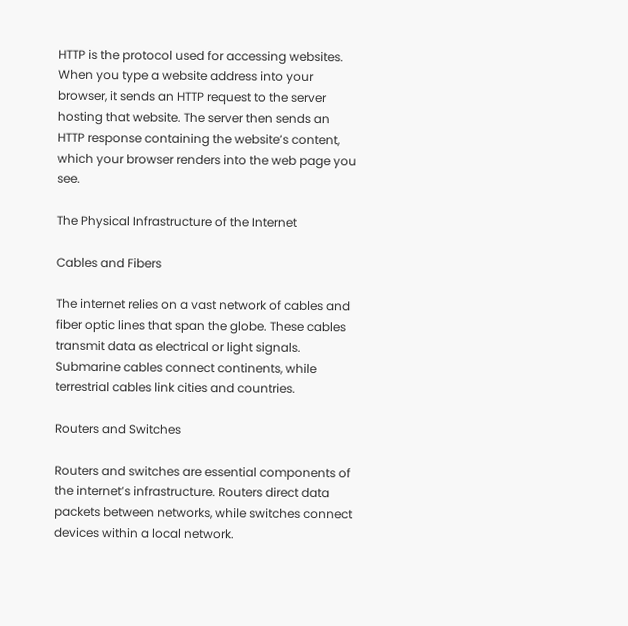HTTP is the protocol used for accessing websites. When you type a website address into your browser, it sends an HTTP request to the server hosting that website. The server then sends an HTTP response containing the website’s content, which your browser renders into the web page you see.

The Physical Infrastructure of the Internet

Cables and Fibers

The internet relies on a vast network of cables and fiber optic lines that span the globe. These cables transmit data as electrical or light signals. Submarine cables connect continents, while terrestrial cables link cities and countries.

Routers and Switches

Routers and switches are essential components of the internet’s infrastructure. Routers direct data packets between networks, while switches connect devices within a local network.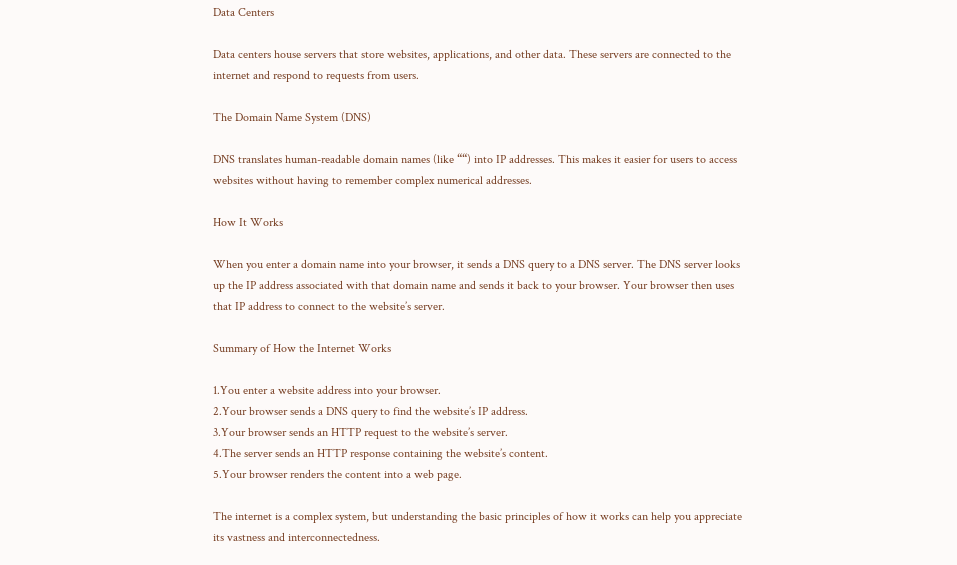Data Centers

Data centers house servers that store websites, applications, and other data. These servers are connected to the internet and respond to requests from users.

The Domain Name System (DNS)

DNS translates human-readable domain names (like ““) into IP addresses. This makes it easier for users to access websites without having to remember complex numerical addresses.

How It Works

When you enter a domain name into your browser, it sends a DNS query to a DNS server. The DNS server looks up the IP address associated with that domain name and sends it back to your browser. Your browser then uses that IP address to connect to the website’s server.

Summary of How the Internet Works

1.You enter a website address into your browser.
2.Your browser sends a DNS query to find the website’s IP address.
3.Your browser sends an HTTP request to the website’s server.
4.The server sends an HTTP response containing the website’s content.
5.Your browser renders the content into a web page.

The internet is a complex system, but understanding the basic principles of how it works can help you appreciate its vastness and interconnectedness.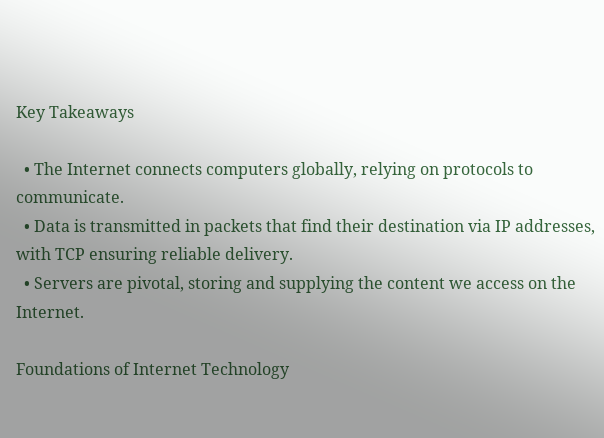Key Takeaways

  • The Internet connects computers globally, relying on protocols to communicate.
  • Data is transmitted in packets that find their destination via IP addresses, with TCP ensuring reliable delivery.
  • Servers are pivotal, storing and supplying the content we access on the Internet.

Foundations of Internet Technology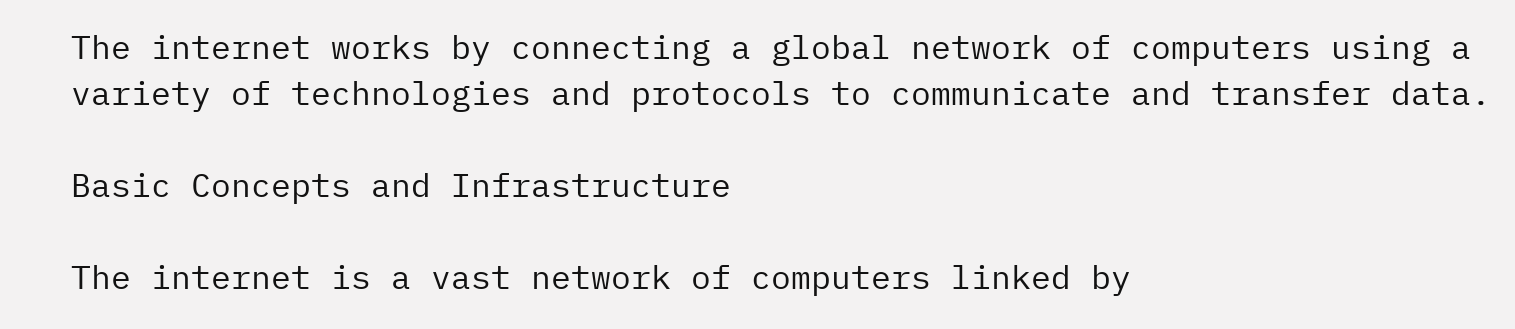The internet works by connecting a global network of computers using a variety of technologies and protocols to communicate and transfer data.

Basic Concepts and Infrastructure

The internet is a vast network of computers linked by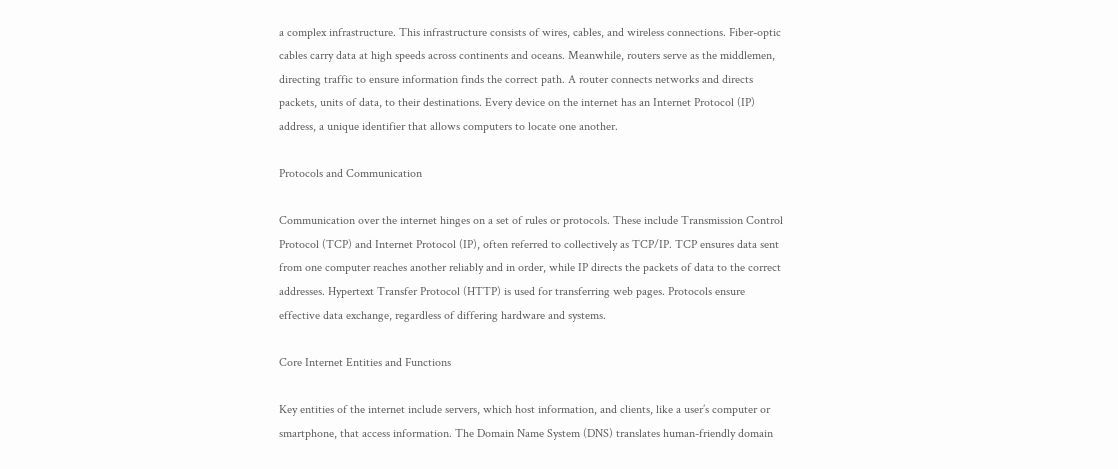a complex infrastructure. This infrastructure consists of wires, cables, and wireless connections. Fiber-optic cables carry data at high speeds across continents and oceans. Meanwhile, routers serve as the middlemen, directing traffic to ensure information finds the correct path. A router connects networks and directs packets, units of data, to their destinations. Every device on the internet has an Internet Protocol (IP) address, a unique identifier that allows computers to locate one another.

Protocols and Communication

Communication over the internet hinges on a set of rules or protocols. These include Transmission Control Protocol (TCP) and Internet Protocol (IP), often referred to collectively as TCP/IP. TCP ensures data sent from one computer reaches another reliably and in order, while IP directs the packets of data to the correct addresses. Hypertext Transfer Protocol (HTTP) is used for transferring web pages. Protocols ensure effective data exchange, regardless of differing hardware and systems.

Core Internet Entities and Functions

Key entities of the internet include servers, which host information, and clients, like a user’s computer or smartphone, that access information. The Domain Name System (DNS) translates human-friendly domain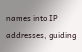names into IP addresses, guiding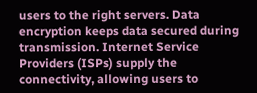users to the right servers. Data encryption keeps data secured during transmission. Internet Service Providers (ISPs) supply the connectivity, allowing users to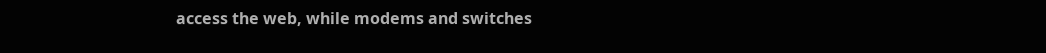access the web, while modems and switches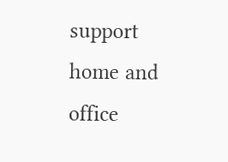support home and office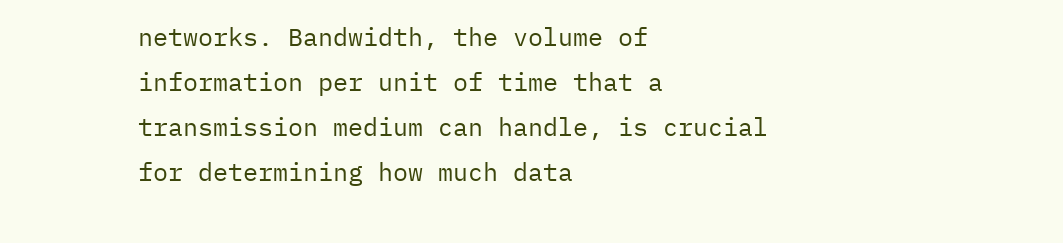networks. Bandwidth, the volume of information per unit of time that a transmission medium can handle, is crucial for determining how much data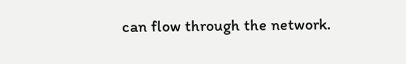can flow through the network.